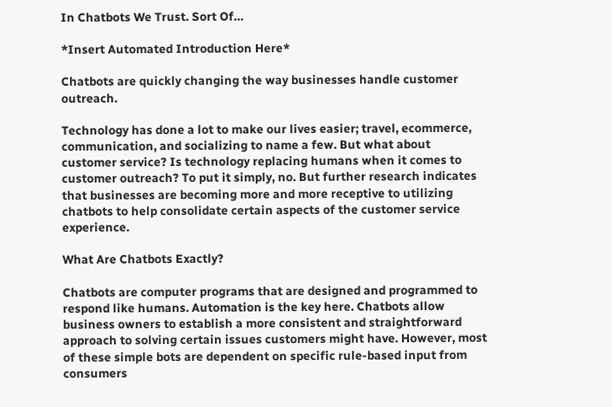In Chatbots We Trust. Sort Of…

*Insert Automated Introduction Here*

Chatbots are quickly changing the way businesses handle customer outreach.

Technology has done a lot to make our lives easier; travel, ecommerce, communication, and socializing to name a few. But what about customer service? Is technology replacing humans when it comes to customer outreach? To put it simply, no. But further research indicates that businesses are becoming more and more receptive to utilizing chatbots to help consolidate certain aspects of the customer service experience.

What Are Chatbots Exactly?

Chatbots are computer programs that are designed and programmed to respond like humans. Automation is the key here. Chatbots allow business owners to establish a more consistent and straightforward approach to solving certain issues customers might have. However, most of these simple bots are dependent on specific rule-based input from consumers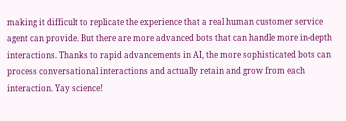making it difficult to replicate the experience that a real human customer service agent can provide. But there are more advanced bots that can handle more in-depth interactions. Thanks to rapid advancements in AI, the more sophisticated bots can process conversational interactions and actually retain and grow from each interaction. Yay science!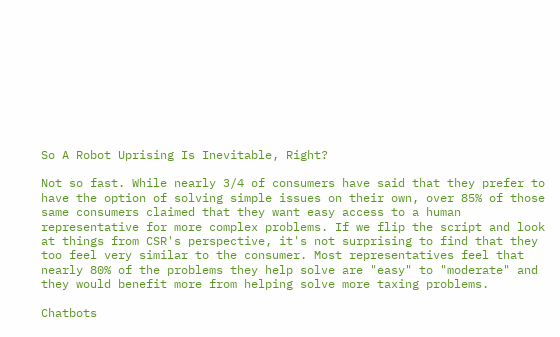So A Robot Uprising Is Inevitable, Right?

Not so fast. While nearly 3/4 of consumers have said that they prefer to have the option of solving simple issues on their own, over 85% of those same consumers claimed that they want easy access to a human representative for more complex problems. If we flip the script and look at things from CSR's perspective, it's not surprising to find that they too feel very similar to the consumer. Most representatives feel that nearly 80% of the problems they help solve are "easy" to "moderate" and they would benefit more from helping solve more taxing problems.

Chatbots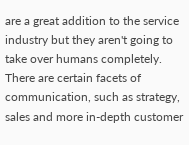are a great addition to the service industry but they aren't going to take over humans completely. There are certain facets of communication, such as strategy, sales and more in-depth customer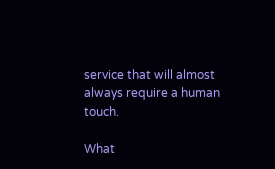service that will almost always require a human touch.

What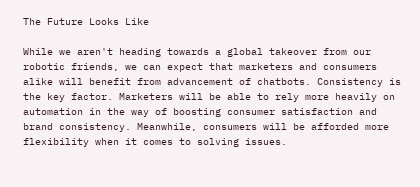The Future Looks Like

While we aren't heading towards a global takeover from our robotic friends, we can expect that marketers and consumers alike will benefit from advancement of chatbots. Consistency is the key factor. Marketers will be able to rely more heavily on automation in the way of boosting consumer satisfaction and brand consistency. Meanwhile, consumers will be afforded more flexibility when it comes to solving issues.